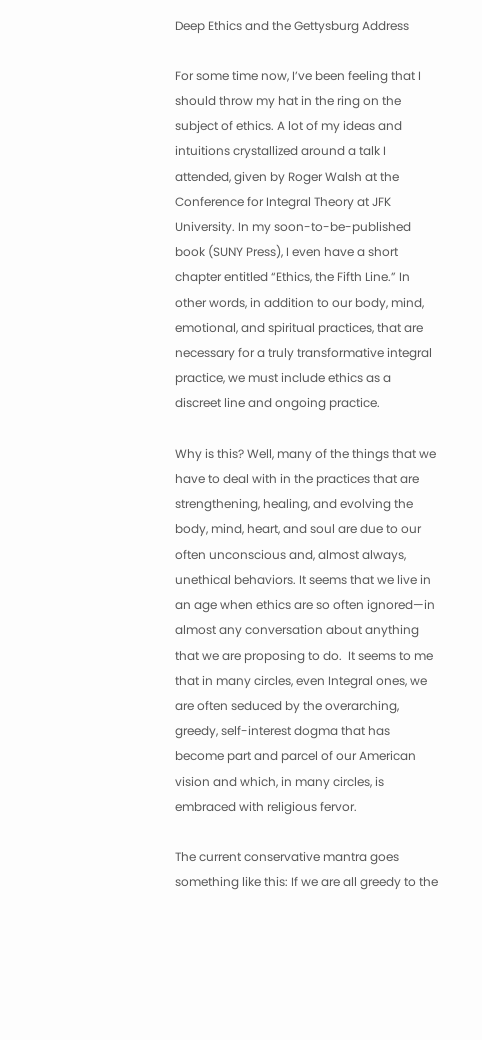Deep Ethics and the Gettysburg Address

For some time now, I’ve been feeling that I should throw my hat in the ring on the subject of ethics. A lot of my ideas and intuitions crystallized around a talk I attended, given by Roger Walsh at the Conference for Integral Theory at JFK University. In my soon-to-be-published book (SUNY Press), I even have a short chapter entitled “Ethics, the Fifth Line.” In other words, in addition to our body, mind, emotional, and spiritual practices, that are necessary for a truly transformative integral practice, we must include ethics as a discreet line and ongoing practice.

Why is this? Well, many of the things that we have to deal with in the practices that are strengthening, healing, and evolving the body, mind, heart, and soul are due to our often unconscious and, almost always, unethical behaviors. It seems that we live in an age when ethics are so often ignored—in almost any conversation about anything that we are proposing to do.  It seems to me that in many circles, even Integral ones, we are often seduced by the overarching, greedy, self-interest dogma that has become part and parcel of our American vision and which, in many circles, is embraced with religious fervor.

The current conservative mantra goes something like this: If we are all greedy to the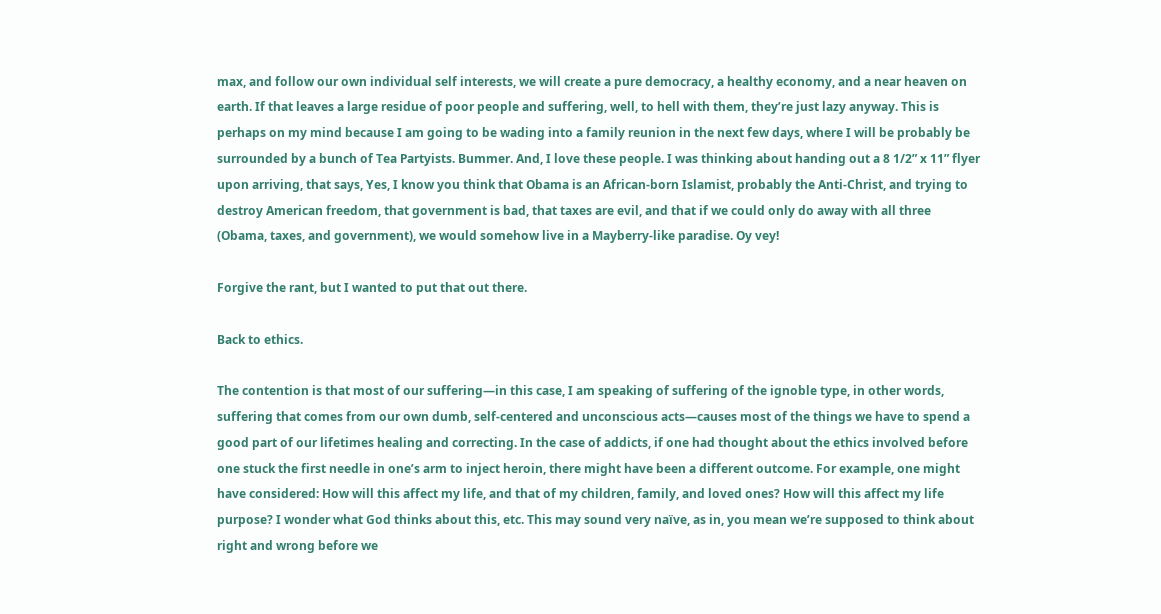max, and follow our own individual self interests, we will create a pure democracy, a healthy economy, and a near heaven on earth. If that leaves a large residue of poor people and suffering, well, to hell with them, they’re just lazy anyway. This is perhaps on my mind because I am going to be wading into a family reunion in the next few days, where I will be probably be surrounded by a bunch of Tea Partyists. Bummer. And, I love these people. I was thinking about handing out a 8 1/2” x 11” flyer upon arriving, that says, Yes, I know you think that Obama is an African-born Islamist, probably the Anti-Christ, and trying to destroy American freedom, that government is bad, that taxes are evil, and that if we could only do away with all three (Obama, taxes, and government), we would somehow live in a Mayberry-like paradise. Oy vey!

Forgive the rant, but I wanted to put that out there.

Back to ethics.

The contention is that most of our suffering—in this case, I am speaking of suffering of the ignoble type, in other words, suffering that comes from our own dumb, self-centered and unconscious acts—causes most of the things we have to spend a good part of our lifetimes healing and correcting. In the case of addicts, if one had thought about the ethics involved before one stuck the first needle in one’s arm to inject heroin, there might have been a different outcome. For example, one might have considered: How will this affect my life, and that of my children, family, and loved ones? How will this affect my life purpose? I wonder what God thinks about this, etc. This may sound very naïve, as in, you mean we’re supposed to think about right and wrong before we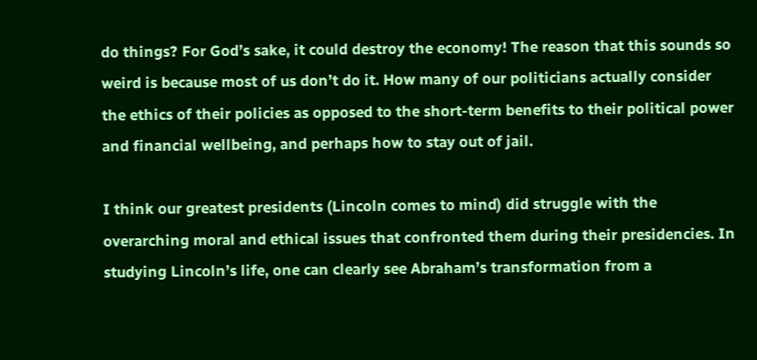do things? For God’s sake, it could destroy the economy! The reason that this sounds so weird is because most of us don’t do it. How many of our politicians actually consider the ethics of their policies as opposed to the short-term benefits to their political power and financial wellbeing, and perhaps how to stay out of jail.

I think our greatest presidents (Lincoln comes to mind) did struggle with the overarching moral and ethical issues that confronted them during their presidencies. In studying Lincoln’s life, one can clearly see Abraham’s transformation from a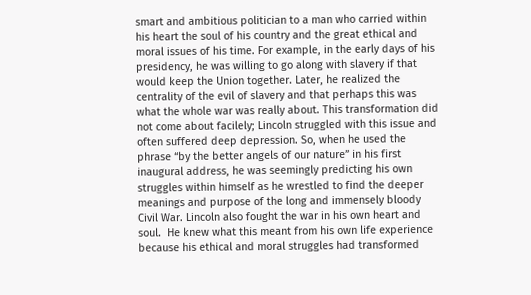smart and ambitious politician to a man who carried within his heart the soul of his country and the great ethical and moral issues of his time. For example, in the early days of his presidency, he was willing to go along with slavery if that would keep the Union together. Later, he realized the centrality of the evil of slavery and that perhaps this was what the whole war was really about. This transformation did not come about facilely; Lincoln struggled with this issue and often suffered deep depression. So, when he used the phrase “by the better angels of our nature” in his first inaugural address, he was seemingly predicting his own struggles within himself as he wrestled to find the deeper meanings and purpose of the long and immensely bloody Civil War. Lincoln also fought the war in his own heart and soul.  He knew what this meant from his own life experience because his ethical and moral struggles had transformed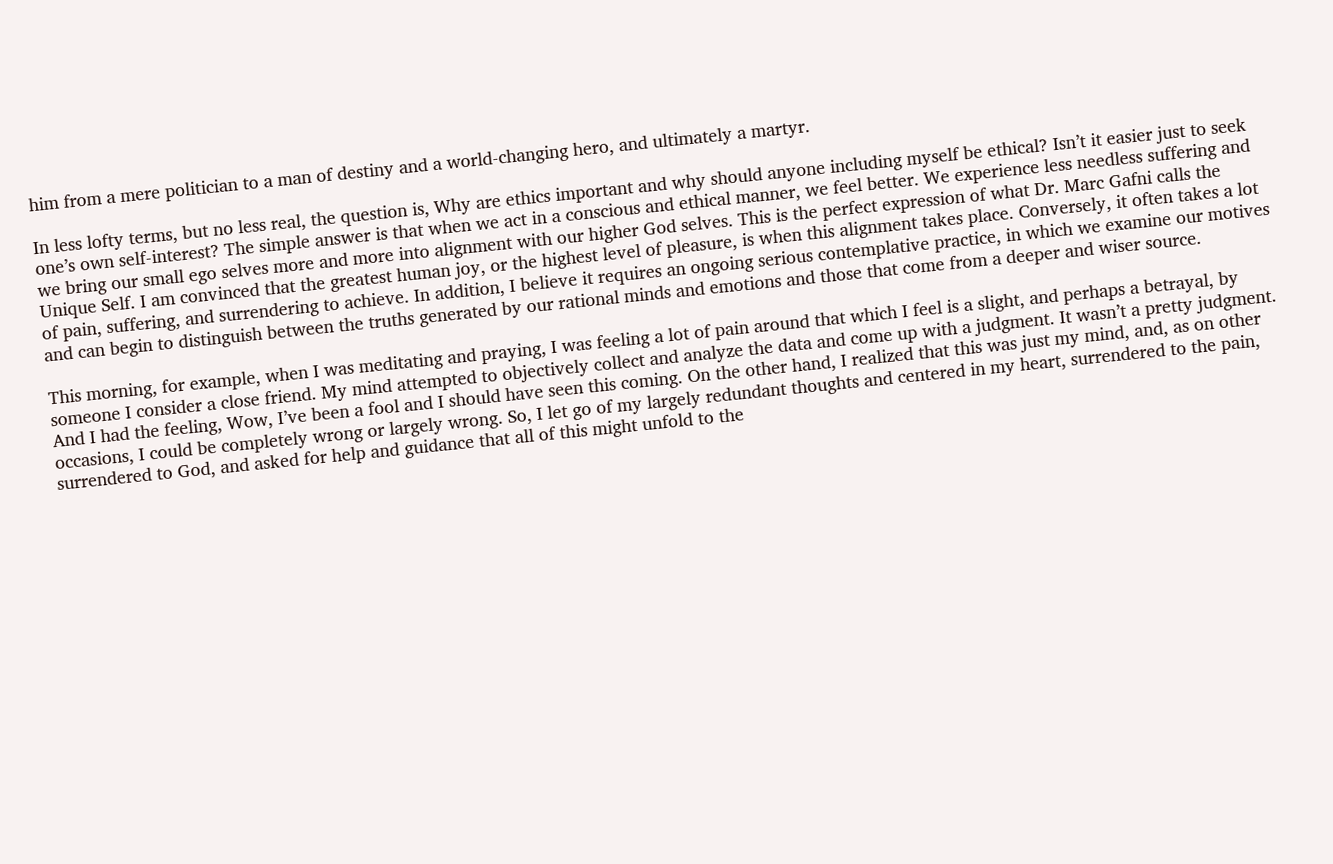him from a mere politician to a man of destiny and a world-changing hero, and ultimately a martyr.

In less lofty terms, but no less real, the question is, Why are ethics important and why should anyone including myself be ethical? Isn’t it easier just to seek one’s own self-interest? The simple answer is that when we act in a conscious and ethical manner, we feel better. We experience less needless suffering and we bring our small ego selves more and more into alignment with our higher God selves. This is the perfect expression of what Dr. Marc Gafni calls the Unique Self. I am convinced that the greatest human joy, or the highest level of pleasure, is when this alignment takes place. Conversely, it often takes a lot of pain, suffering, and surrendering to achieve. In addition, I believe it requires an ongoing serious contemplative practice, in which we examine our motives and can begin to distinguish between the truths generated by our rational minds and emotions and those that come from a deeper and wiser source.

This morning, for example, when I was meditating and praying, I was feeling a lot of pain around that which I feel is a slight, and perhaps a betrayal, by someone I consider a close friend. My mind attempted to objectively collect and analyze the data and come up with a judgment. It wasn’t a pretty judgment. And I had the feeling, Wow, I’ve been a fool and I should have seen this coming. On the other hand, I realized that this was just my mind, and, as on other occasions, I could be completely wrong or largely wrong. So, I let go of my largely redundant thoughts and centered in my heart, surrendered to the pain, surrendered to God, and asked for help and guidance that all of this might unfold to the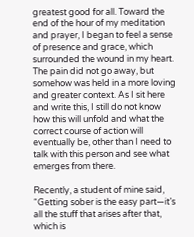greatest good for all. Toward the end of the hour of my meditation and prayer, I began to feel a sense of presence and grace, which surrounded the wound in my heart. The pain did not go away, but somehow was held in a more loving and greater context. As I sit here and write this, I still do not know how this will unfold and what the correct course of action will eventually be, other than I need to talk with this person and see what emerges from there.

Recently, a student of mine said, “Getting sober is the easy part—it’s all the stuff that arises after that, which is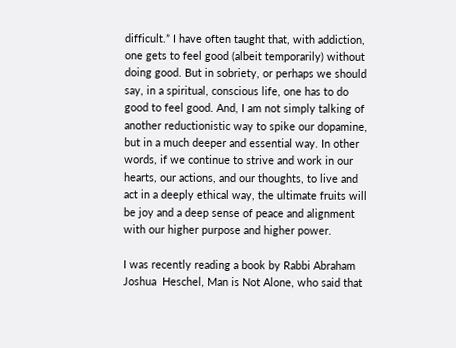difficult.” I have often taught that, with addiction, one gets to feel good (albeit temporarily) without doing good. But in sobriety, or perhaps we should say, in a spiritual, conscious life, one has to do good to feel good. And, I am not simply talking of another reductionistic way to spike our dopamine, but in a much deeper and essential way. In other words, if we continue to strive and work in our hearts, our actions, and our thoughts, to live and act in a deeply ethical way, the ultimate fruits will be joy and a deep sense of peace and alignment with our higher purpose and higher power.

I was recently reading a book by Rabbi Abraham Joshua  Heschel, Man is Not Alone, who said that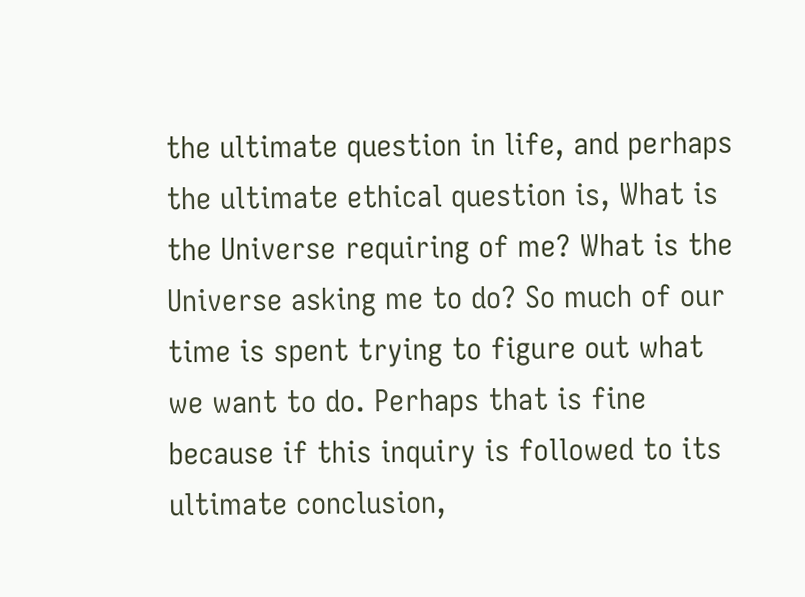the ultimate question in life, and perhaps the ultimate ethical question is, What is the Universe requiring of me? What is the Universe asking me to do? So much of our time is spent trying to figure out what we want to do. Perhaps that is fine because if this inquiry is followed to its ultimate conclusion,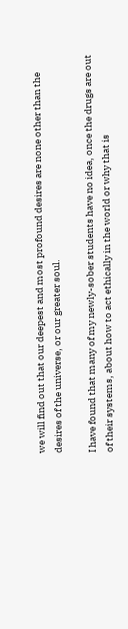we will find out that our deepest and most profound desires are none other than the desires of the universe, or our greater soul.

I have found that many of my newly-sober students have no idea, once the drugs are out of their systems, about how to act ethically in the world or why that is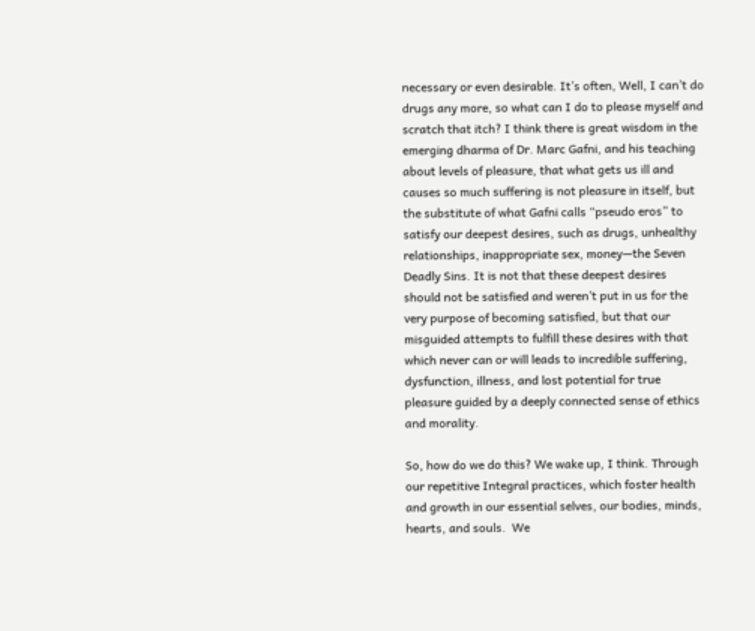necessary or even desirable. It’s often, Well, I can’t do drugs any more, so what can I do to please myself and scratch that itch? I think there is great wisdom in the emerging dharma of Dr. Marc Gafni, and his teaching about levels of pleasure, that what gets us ill and causes so much suffering is not pleasure in itself, but the substitute of what Gafni calls “pseudo eros” to satisfy our deepest desires, such as drugs, unhealthy relationships, inappropriate sex, money—the Seven Deadly Sins. It is not that these deepest desires should not be satisfied and weren’t put in us for the very purpose of becoming satisfied, but that our misguided attempts to fulfill these desires with that which never can or will leads to incredible suffering, dysfunction, illness, and lost potential for true pleasure guided by a deeply connected sense of ethics and morality.

So, how do we do this? We wake up, I think. Through our repetitive Integral practices, which foster health and growth in our essential selves, our bodies, minds, hearts, and souls.  We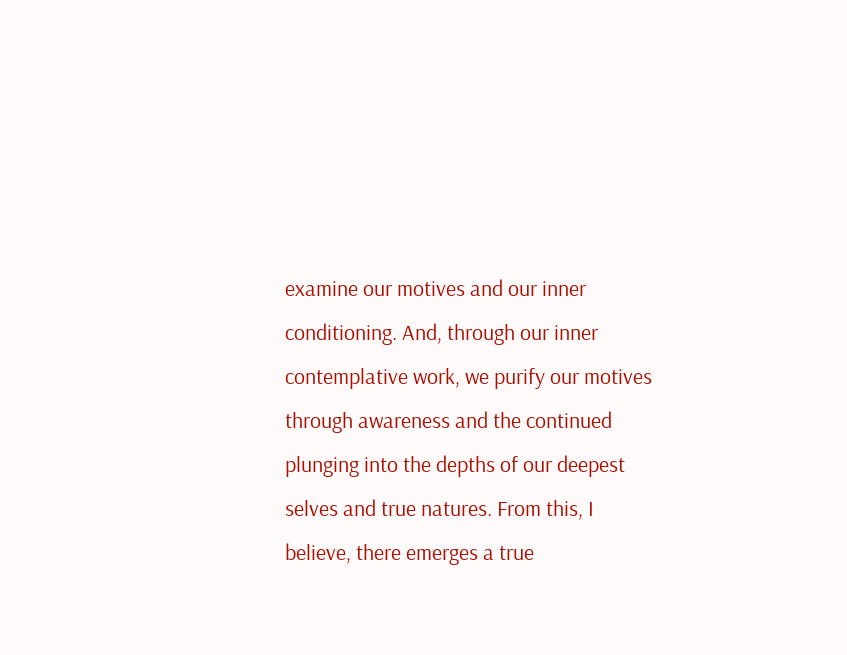examine our motives and our inner conditioning. And, through our inner contemplative work, we purify our motives through awareness and the continued plunging into the depths of our deepest selves and true natures. From this, I believe, there emerges a true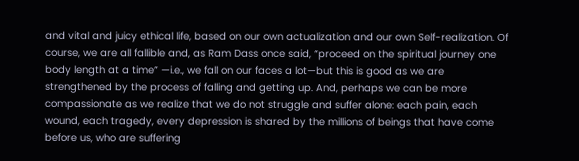and vital and juicy ethical life, based on our own actualization and our own Self-realization. Of course, we are all fallible and, as Ram Dass once said, “proceed on the spiritual journey one body length at a time” —i.e., we fall on our faces a lot—but this is good as we are strengthened by the process of falling and getting up. And, perhaps we can be more compassionate as we realize that we do not struggle and suffer alone: each pain, each wound, each tragedy, every depression is shared by the millions of beings that have come before us, who are suffering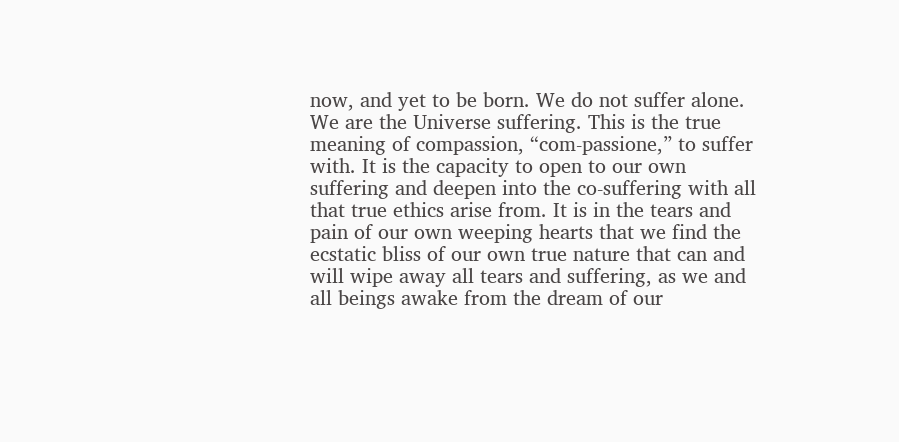now, and yet to be born. We do not suffer alone. We are the Universe suffering. This is the true meaning of compassion, “com-passione,” to suffer with. It is the capacity to open to our own suffering and deepen into the co-suffering with all that true ethics arise from. It is in the tears and pain of our own weeping hearts that we find the ecstatic bliss of our own true nature that can and will wipe away all tears and suffering, as we and all beings awake from the dream of our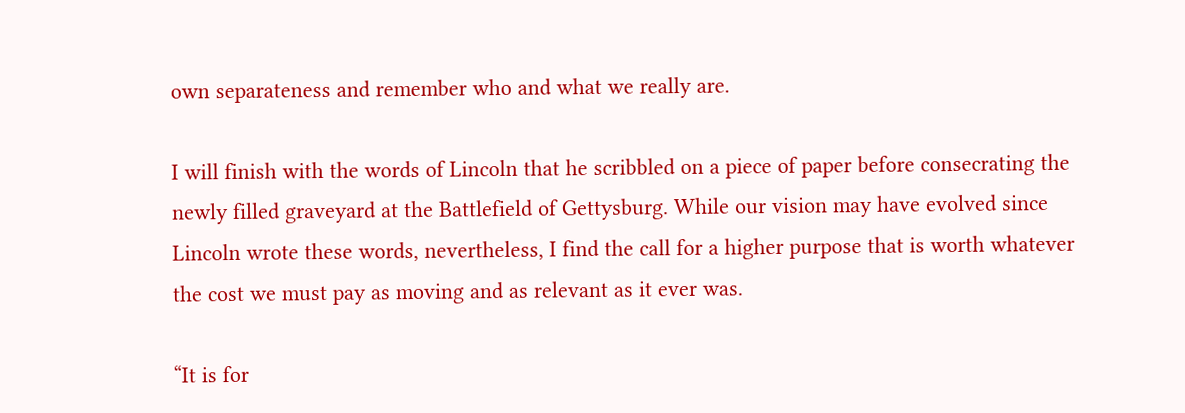own separateness and remember who and what we really are.

I will finish with the words of Lincoln that he scribbled on a piece of paper before consecrating the newly filled graveyard at the Battlefield of Gettysburg. While our vision may have evolved since Lincoln wrote these words, nevertheless, I find the call for a higher purpose that is worth whatever the cost we must pay as moving and as relevant as it ever was.

“It is for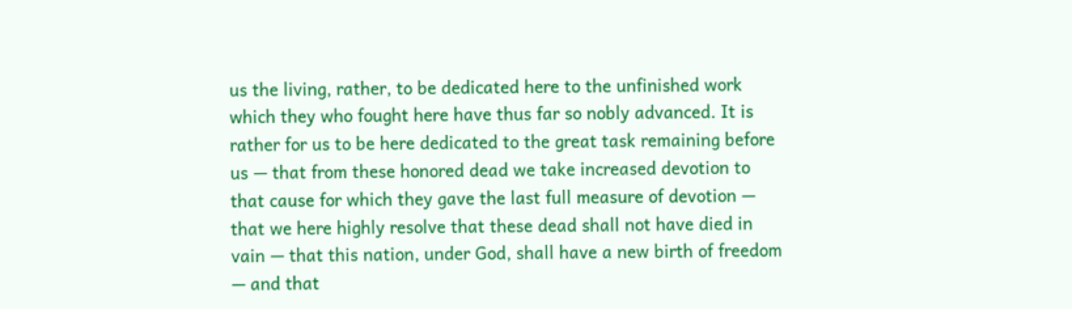us the living, rather, to be dedicated here to the unfinished work which they who fought here have thus far so nobly advanced. It is rather for us to be here dedicated to the great task remaining before us — that from these honored dead we take increased devotion to that cause for which they gave the last full measure of devotion — that we here highly resolve that these dead shall not have died in vain — that this nation, under God, shall have a new birth of freedom — and that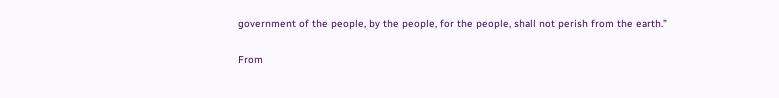government of the people, by the people, for the people, shall not perish from the earth.”

From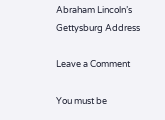Abraham Lincoln’s Gettysburg Address

Leave a Comment

You must be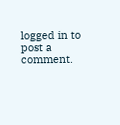logged in to post a comment.